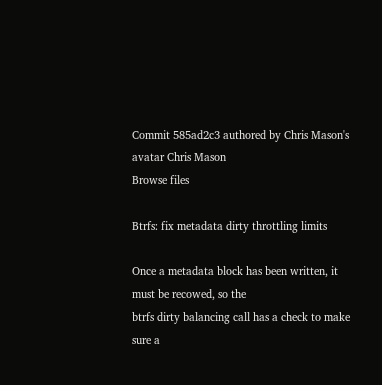Commit 585ad2c3 authored by Chris Mason's avatar Chris Mason
Browse files

Btrfs: fix metadata dirty throttling limits

Once a metadata block has been written, it must be recowed, so the
btrfs dirty balancing call has a check to make sure a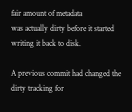fair amount of metadata
was actually dirty before it started writing it back to disk.

A previous commit had changed the dirty tracking for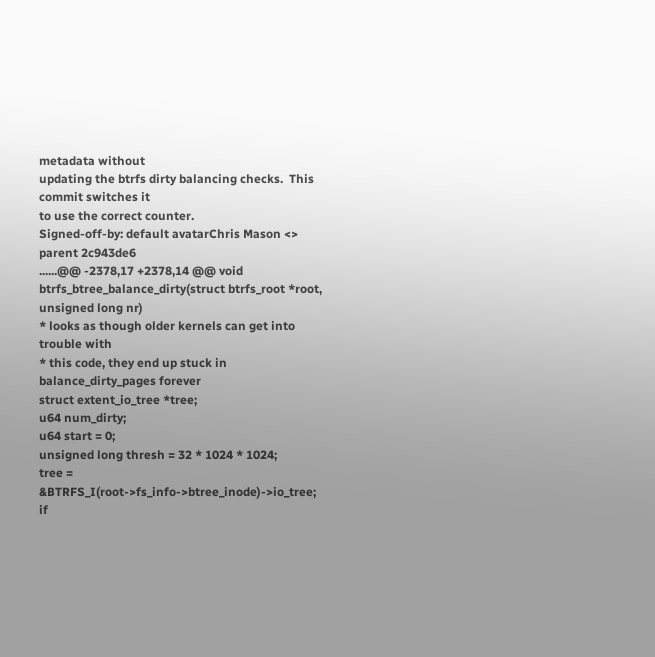metadata without
updating the btrfs dirty balancing checks.  This commit switches it
to use the correct counter.
Signed-off-by: default avatarChris Mason <>
parent 2c943de6
......@@ -2378,17 +2378,14 @@ void btrfs_btree_balance_dirty(struct btrfs_root *root, unsigned long nr)
* looks as though older kernels can get into trouble with
* this code, they end up stuck in balance_dirty_pages forever
struct extent_io_tree *tree;
u64 num_dirty;
u64 start = 0;
unsigned long thresh = 32 * 1024 * 1024;
tree = &BTRFS_I(root->fs_info->btree_inode)->io_tree;
if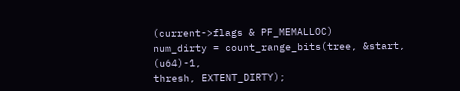(current->flags & PF_MEMALLOC)
num_dirty = count_range_bits(tree, &start, (u64)-1,
thresh, EXTENT_DIRTY);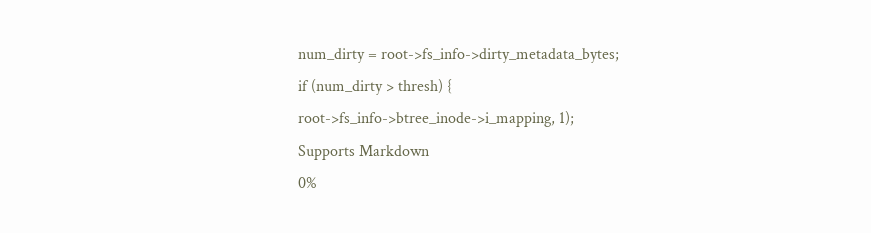num_dirty = root->fs_info->dirty_metadata_bytes;
if (num_dirty > thresh) {
root->fs_info->btree_inode->i_mapping, 1);
Supports Markdown
0%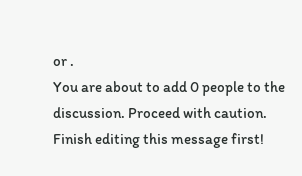or .
You are about to add 0 people to the discussion. Proceed with caution.
Finish editing this message first!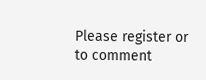Please register or to comment